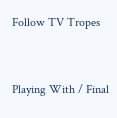Follow TV Tropes


Playing With / Final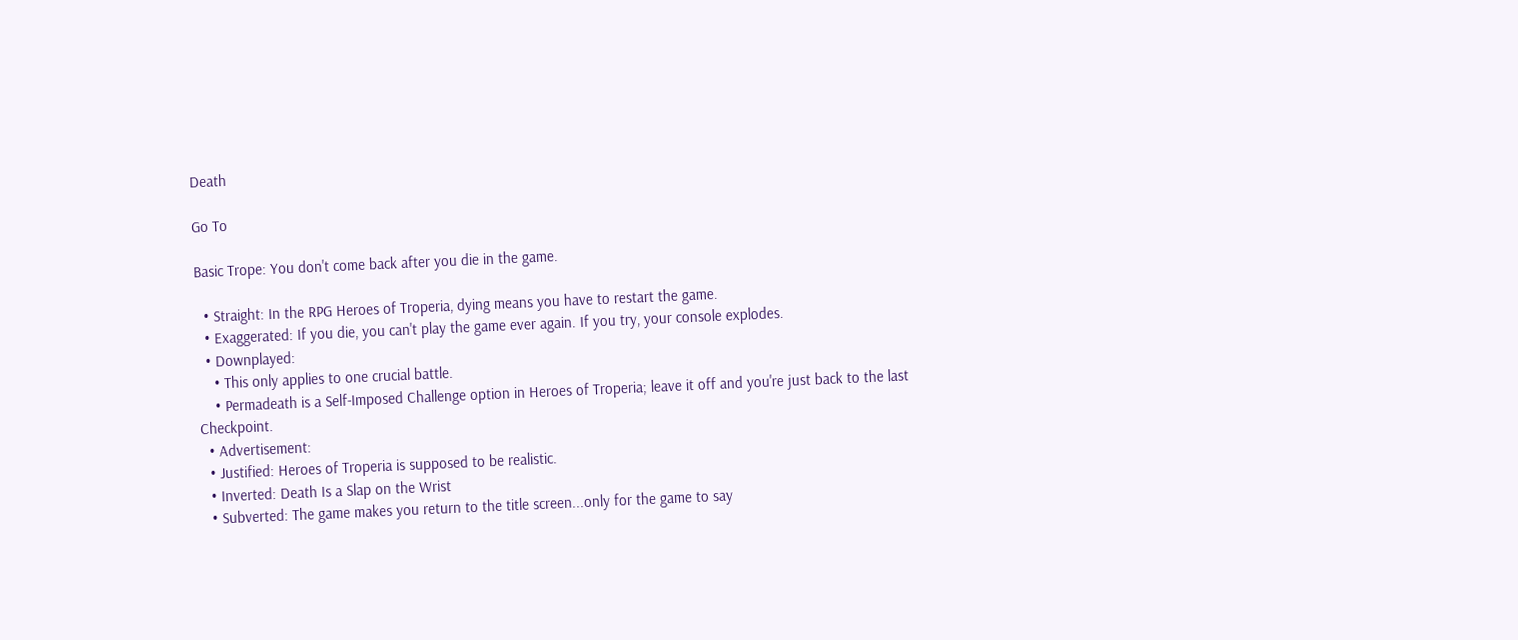Death

Go To

Basic Trope: You don't come back after you die in the game.

  • Straight: In the RPG Heroes of Troperia, dying means you have to restart the game.
  • Exaggerated: If you die, you can't play the game ever again. If you try, your console explodes.
  • Downplayed:
    • This only applies to one crucial battle.
    • Permadeath is a Self-Imposed Challenge option in Heroes of Troperia; leave it off and you're just back to the last Checkpoint.
  • Advertisement:
  • Justified: Heroes of Troperia is supposed to be realistic.
  • Inverted: Death Is a Slap on the Wrist
  • Subverted: The game makes you return to the title screen...only for the game to say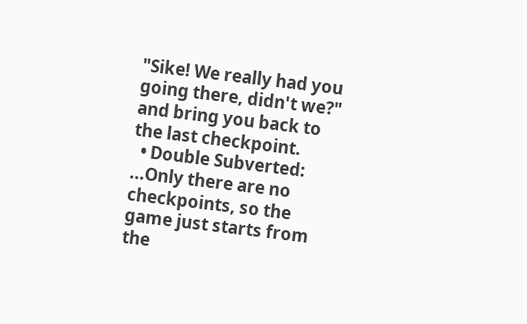"Sike! We really had you going there, didn't we?" and bring you back to the last checkpoint.
  • Double Subverted: ...Only there are no checkpoints, so the game just starts from the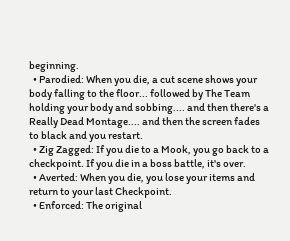beginning.
  • Parodied: When you die, a cut scene shows your body falling to the floor... followed by The Team holding your body and sobbing.... and then there's a Really Dead Montage.... and then the screen fades to black and you restart.
  • Zig Zagged: If you die to a Mook, you go back to a checkpoint. If you die in a boss battle, it's over.
  • Averted: When you die, you lose your items and return to your last Checkpoint.
  • Enforced: The original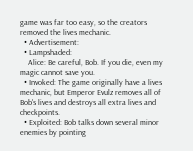game was far too easy, so the creators removed the lives mechanic.
  • Advertisement:
  • Lampshaded:
    Alice: Be careful, Bob. If you die, even my magic cannot save you.
  • Invoked: The game originally have a lives mechanic, but Emperor Evulz removes all of Bob's lives and destroys all extra lives and checkpoints.
  • Exploited: Bob talks down several minor enemies by pointing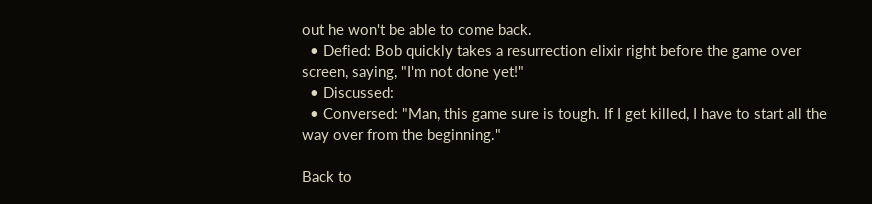out he won't be able to come back.
  • Defied: Bob quickly takes a resurrection elixir right before the game over screen, saying, "I'm not done yet!"
  • Discussed:
  • Conversed: "Man, this game sure is tough. If I get killed, I have to start all the way over from the beginning."

Back to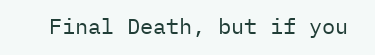Final Death, but if you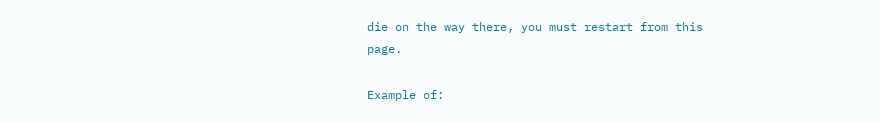die on the way there, you must restart from this page.

Example of: